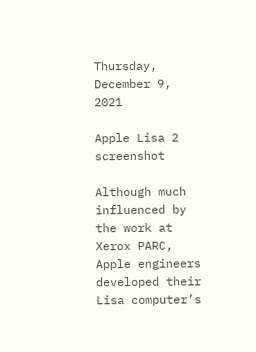Thursday, December 9, 2021

Apple Lisa 2 screenshot

Although much influenced by the work at Xerox PARC, Apple engineers developed their Lisa computer’s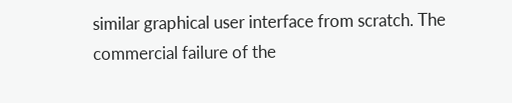similar graphical user interface from scratch. The commercial failure of the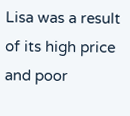Lisa was a result of its high price and poor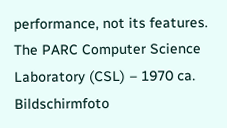performance, not its features.
The PARC Computer Science Laboratory (CSL) – 1970 ca.
Bildschirmfoto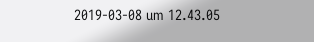2019-03-08 um 12.43.05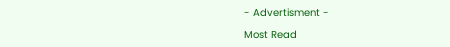- Advertisment -

Most Read